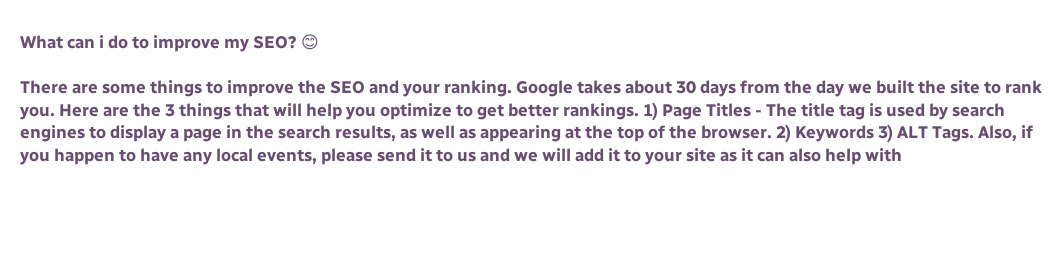What can i do to improve my SEO? 😊

There are some things to improve the SEO and your ranking. Google takes about 30 days from the day we built the site to rank you. Here are the 3 things that will help you optimize to get better rankings. 1) Page Titles - The title tag is used by search engines to display a page in the search results, as well as appearing at the top of the browser. 2) Keywords 3) ALT Tags. Also, if you happen to have any local events, please send it to us and we will add it to your site as it can also help with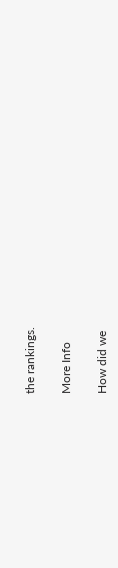the rankings.

More Info

How did we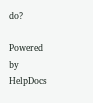do?

Powered by HelpDocs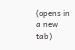(opens in a new tab)